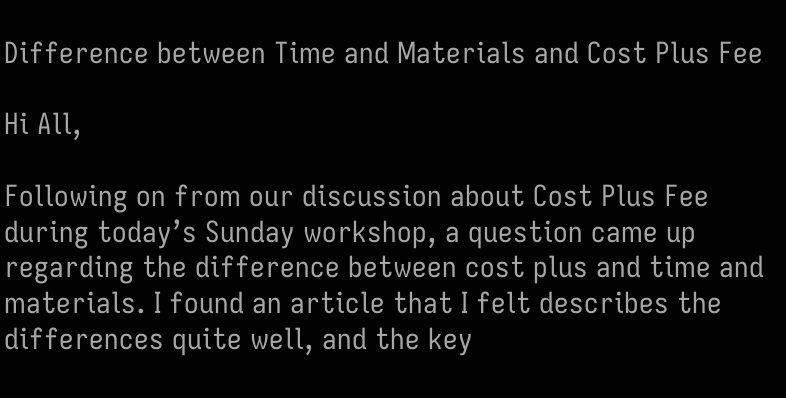Difference between Time and Materials and Cost Plus Fee

Hi All,

Following on from our discussion about Cost Plus Fee during today’s Sunday workshop, a question came up regarding the difference between cost plus and time and materials. I found an article that I felt describes the differences quite well, and the key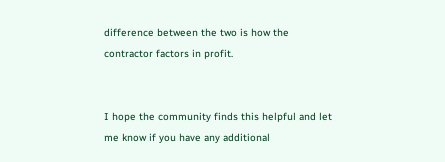difference between the two is how the contractor factors in profit.


I hope the community finds this helpful and let me know if you have any additional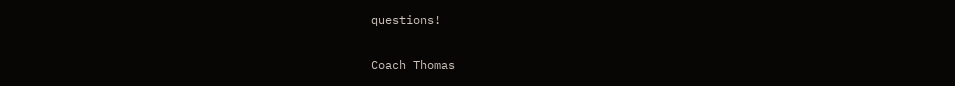questions!

Coach Thomas